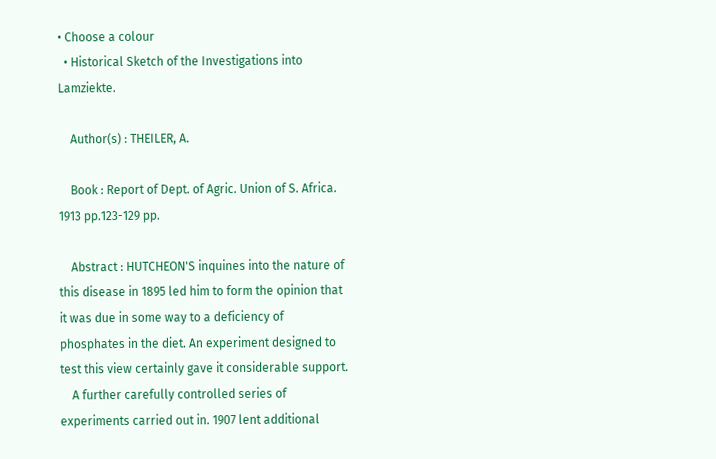• Choose a colour
  • Historical Sketch of the Investigations into Lamziekte.

    Author(s) : THEILER, A.

    Book : Report of Dept. of Agric. Union of S. Africa. 1913 pp.123-129 pp.

    Abstract : HUTCHEON'S inquines into the nature of this disease in 1895 led him to form the opinion that it was due in some way to a deficiency of phosphates in the diet. An experiment designed to test this view certainly gave it considerable support.
    A further carefully controlled series of experiments carried out in. 1907 lent additional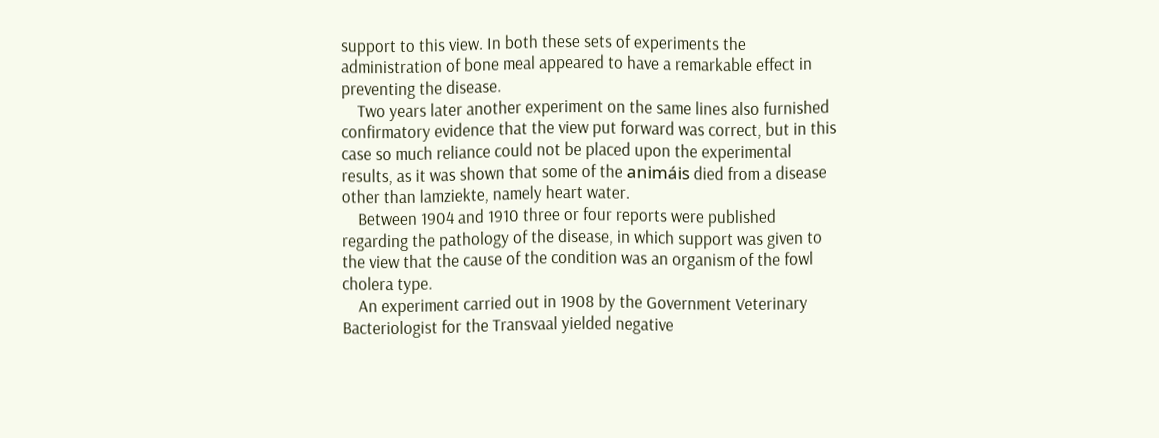support to this view. In both these sets of experiments the administration of bone meal appeared to have a remarkable effect in preventing the disease.
    Two years later another experiment on the same lines also furnished confirmatory evidence that the view put forward was correct, but in this case so much reliance could not be placed upon the experimental results, as it was shown that some of the animáis died from a disease other than lamziekte, namely heart water.
    Between 1904 and 1910 three or four reports were published regarding the pathology of the disease, in which support was given to the view that the cause of the condition was an organism of the fowl cholera type.
    An experiment carried out in 1908 by the Government Veterinary Bacteriologist for the Transvaal yielded negative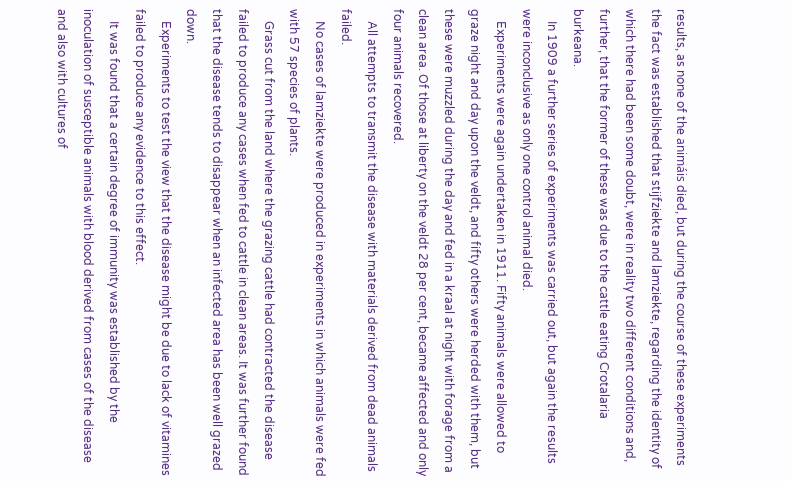results, as none of the animáis died, but during the course of these experiments the fact was established that stijfziekte and lamziekte, regarding the identity of which there had been some doubt, were in reality two different conditions and, further, that the former of these was due to the cattle eating Crotalaria burkeana.
    In 1909 a further series of experiments was carried out, but again the results were inconclusive as only one control animal died.
    Experiments were again undertaken in 1911. Fifty animals were allowed to graze night and day upon the veldt, and fifty others were herded with them, but these were muzzled during the day and fed in a kraal at night with forage from a clean area. Of those at liberty on the veldt 28 per cent, became affected and only four animals recovered.
    All attempts to transmit the disease with materials derived from dead animals failed.
    No cases of lamziekte were produced in experiments in which animals were fed with 57 species of plants.
    Grass cut from the land where the grazing cattle had contracted the disease failed to produce any cases when fed to cattle in clean areas. It was further found that the disease tends to disappear when an infected area has been well grazed down.
    Experiments to test the view that the disease might be due to lack of vitamines failed to produce any evidence to this effect.
    It was found that a certain degree of immunity was established by the inoculation of susceptible animals with blood derived from cases of the disease and also with cultures of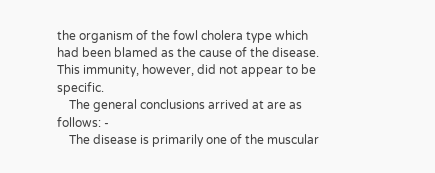the organism of the fowl cholera type which had been blamed as the cause of the disease. This immunity, however, did not appear to be specific.
    The general conclusions arrived at are as follows: -
    The disease is primarily one of the muscular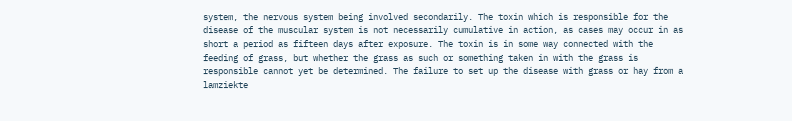system, the nervous system being involved secondarily. The toxin which is responsible for the disease of the muscular system is not necessarily cumulative in action, as cases may occur in as short a period as fifteen days after exposure. The toxin is in some way connected with the feeding of grass, but whether the grass as such or something taken in with the grass is responsible cannot yet be determined. The failure to set up the disease with grass or hay from a lamziekte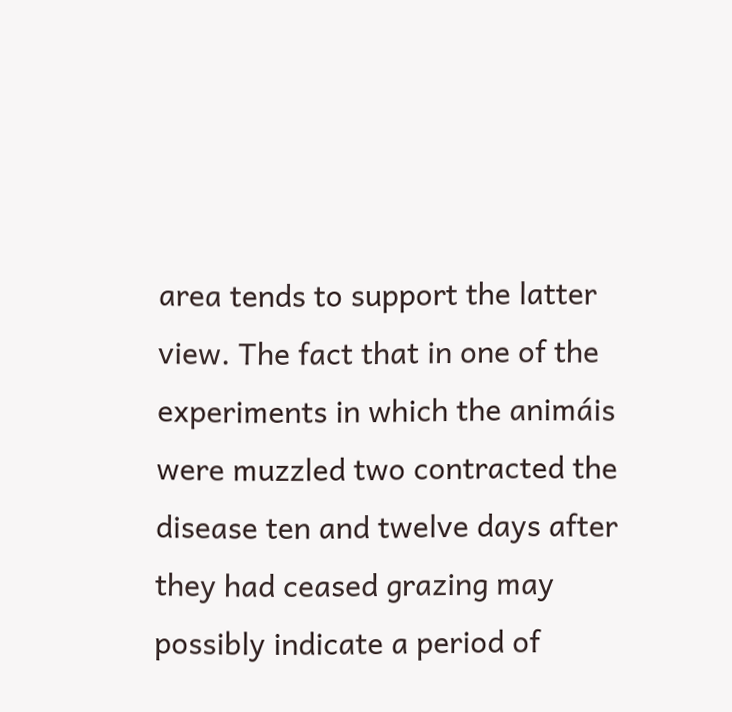area tends to support the latter view. The fact that in one of the experiments in which the animáis were muzzled two contracted the disease ten and twelve days after they had ceased grazing may possibly indicate a period of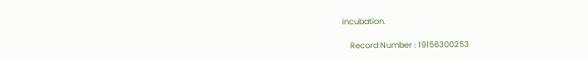incubation.

    Record Number : 19156300253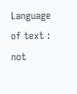Language of text : not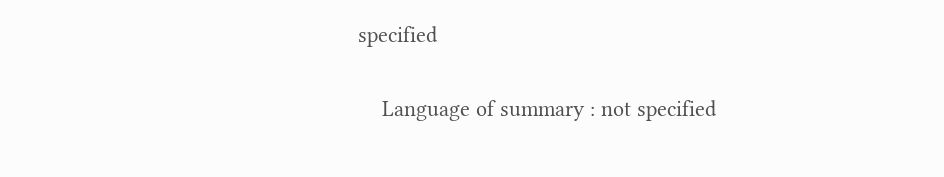specified

    Language of summary : not specified